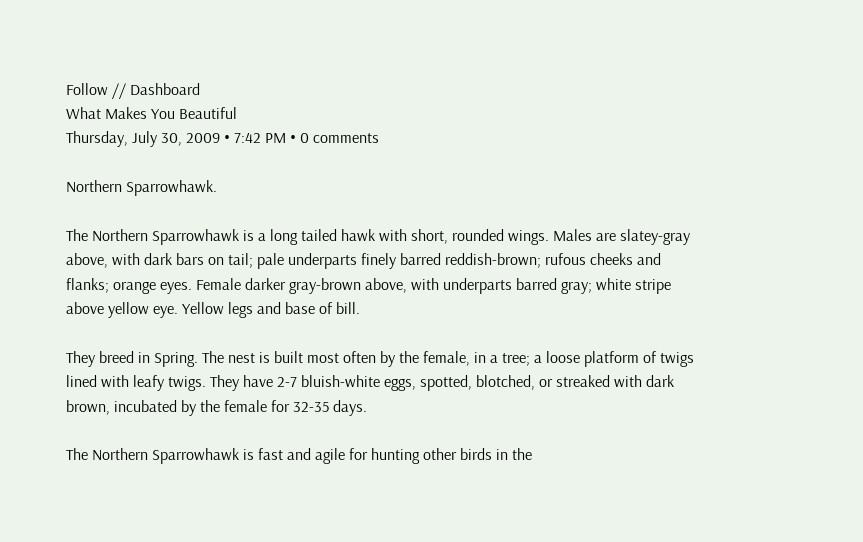Follow // Dashboard
What Makes You Beautiful
Thursday, July 30, 2009 • 7:42 PM • 0 comments

Northern Sparrowhawk.

The Northern Sparrowhawk is a long tailed hawk with short, rounded wings. Males are slatey-gray above, with dark bars on tail; pale underparts finely barred reddish-brown; rufous cheeks and flanks; orange eyes. Female darker gray-brown above, with underparts barred gray; white stripe above yellow eye. Yellow legs and base of bill.

They breed in Spring. The nest is built most often by the female, in a tree; a loose platform of twigs lined with leafy twigs. They have 2-7 bluish-white eggs, spotted, blotched, or streaked with dark brown, incubated by the female for 32-35 days.

The Northern Sparrowhawk is fast and agile for hunting other birds in the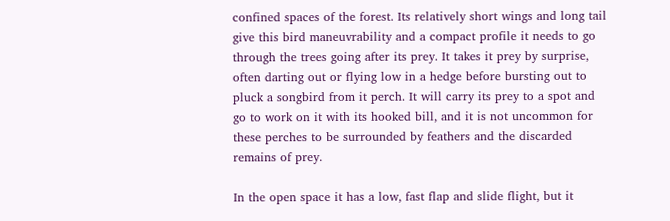confined spaces of the forest. Its relatively short wings and long tail give this bird maneuvrability and a compact profile it needs to go through the trees going after its prey. It takes it prey by surprise, often darting out or flying low in a hedge before bursting out to pluck a songbird from it perch. It will carry its prey to a spot and go to work on it with its hooked bill, and it is not uncommon for these perches to be surrounded by feathers and the discarded remains of prey.

In the open space it has a low, fast flap and slide flight, but it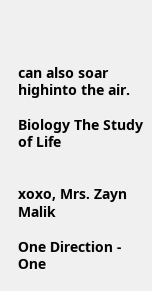can also soar highinto the air.

Biology The Study of Life


xoxo, Mrs. Zayn Malik

One Direction - One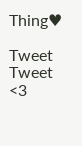Thing♥

Tweet Tweet <3